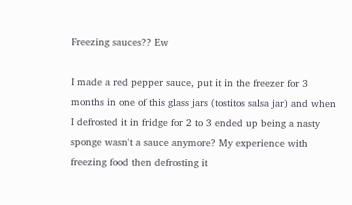Freezing sauces?? Ew

I made a red pepper sauce, put it in the freezer for 3 months in one of this glass jars (tostitos salsa jar) and when I defrosted it in fridge for 2 to 3 ended up being a nasty sponge wasn't a sauce anymore? My experience with freezing food then defrosting it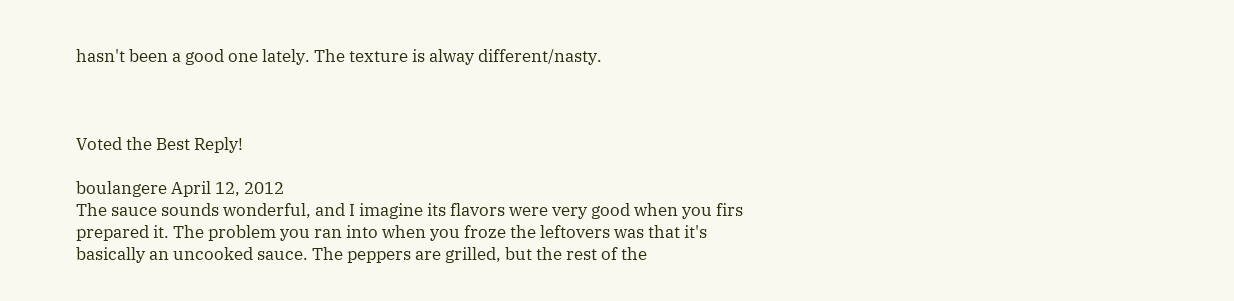hasn't been a good one lately. The texture is alway different/nasty.



Voted the Best Reply!

boulangere April 12, 2012
The sauce sounds wonderful, and I imagine its flavors were very good when you firs prepared it. The problem you ran into when you froze the leftovers was that it's basically an uncooked sauce. The peppers are grilled, but the rest of the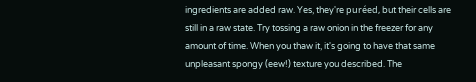ingredients are added raw. Yes, they're puréed, but their cells are still in a raw state. Try tossing a raw onion in the freezer for any amount of time. When you thaw it, it's going to have that same unpleasant spongy (eew!) texture you described. The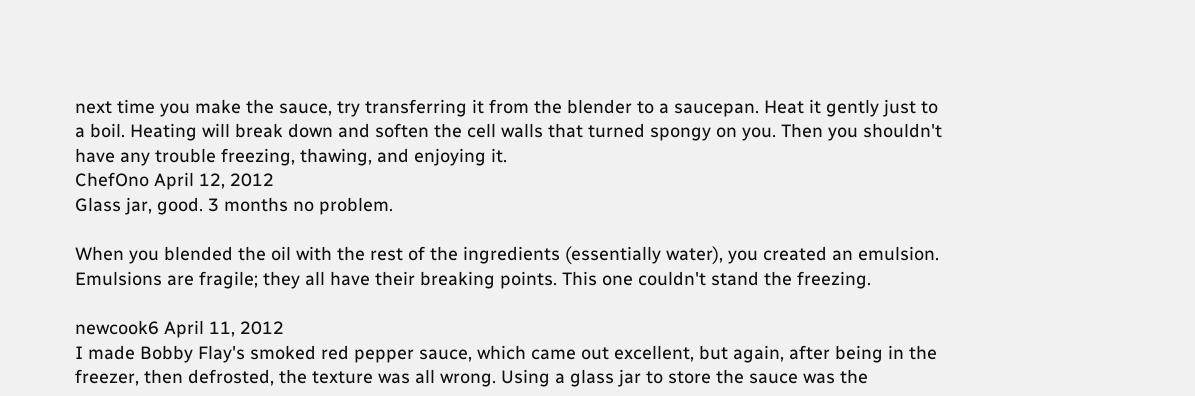next time you make the sauce, try transferring it from the blender to a saucepan. Heat it gently just to a boil. Heating will break down and soften the cell walls that turned spongy on you. Then you shouldn't have any trouble freezing, thawing, and enjoying it.
ChefOno April 12, 2012
Glass jar, good. 3 months no problem.

When you blended the oil with the rest of the ingredients (essentially water), you created an emulsion. Emulsions are fragile; they all have their breaking points. This one couldn't stand the freezing.

newcook6 April 11, 2012
I made Bobby Flay's smoked red pepper sauce, which came out excellent, but again, after being in the freezer, then defrosted, the texture was all wrong. Using a glass jar to store the sauce was the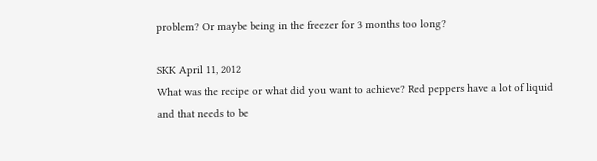problem? Or maybe being in the freezer for 3 months too long?

SKK April 11, 2012
What was the recipe or what did you want to achieve? Red peppers have a lot of liquid and that needs to be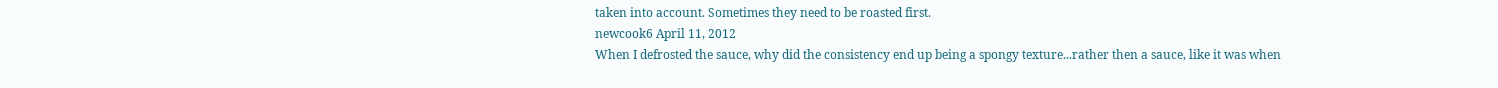taken into account. Sometimes they need to be roasted first.
newcook6 April 11, 2012
When I defrosted the sauce, why did the consistency end up being a spongy texture...rather then a sauce, like it was when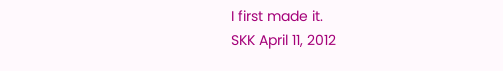I first made it.
SKK April 11, 2012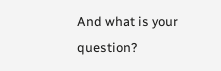And what is your question?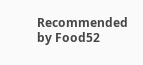Recommended by Food52